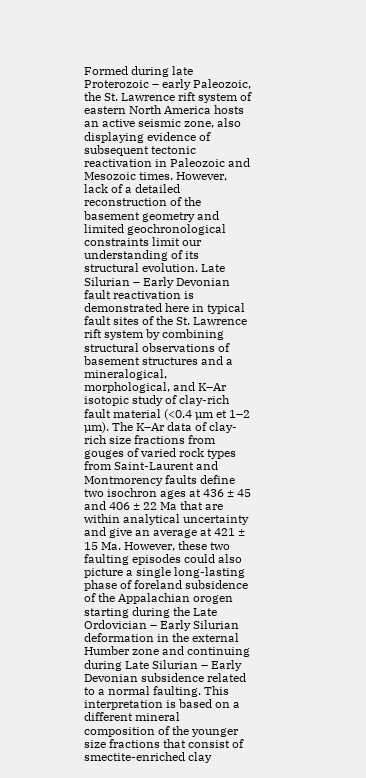Formed during late Proterozoic – early Paleozoic, the St. Lawrence rift system of eastern North America hosts an active seismic zone, also displaying evidence of subsequent tectonic reactivation in Paleozoic and Mesozoic times. However, lack of a detailed reconstruction of the basement geometry and limited geochronological constraints limit our understanding of its structural evolution. Late Silurian – Early Devonian fault reactivation is demonstrated here in typical fault sites of the St. Lawrence rift system by combining structural observations of basement structures and a mineralogical, morphological, and K–Ar isotopic study of clay-rich fault material (<0.4 µm et 1–2 µm). The K–Ar data of clay-rich size fractions from gouges of varied rock types from Saint-Laurent and Montmorency faults define two isochron ages at 436 ± 45 and 406 ± 22 Ma that are within analytical uncertainty and give an average at 421 ± 15 Ma. However, these two faulting episodes could also picture a single long-lasting phase of foreland subsidence of the Appalachian orogen starting during the Late Ordovician – Early Silurian deformation in the external Humber zone and continuing during Late Silurian – Early Devonian subsidence related to a normal faulting. This interpretation is based on a different mineral composition of the younger size fractions that consist of smectite-enriched clay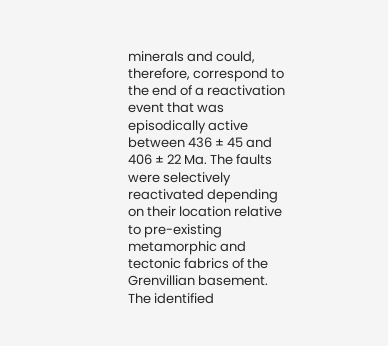minerals and could, therefore, correspond to the end of a reactivation event that was episodically active between 436 ± 45 and 406 ± 22 Ma. The faults were selectively reactivated depending on their location relative to pre-existing metamorphic and tectonic fabrics of the Grenvillian basement. The identified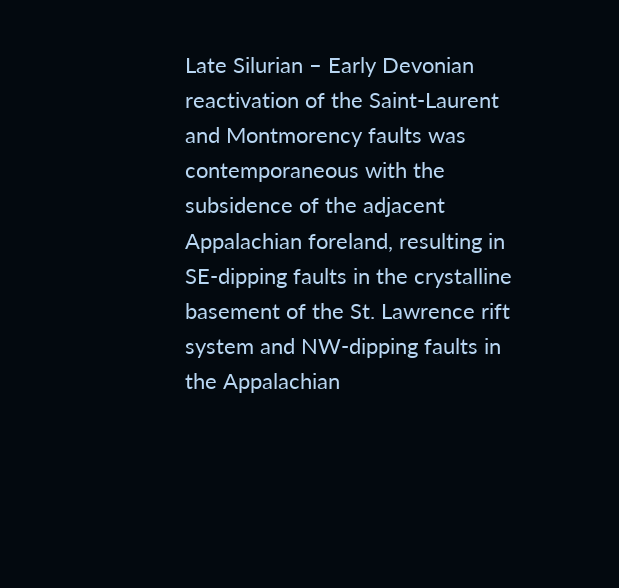Late Silurian – Early Devonian reactivation of the Saint-Laurent and Montmorency faults was contemporaneous with the subsidence of the adjacent Appalachian foreland, resulting in SE-dipping faults in the crystalline basement of the St. Lawrence rift system and NW-dipping faults in the Appalachian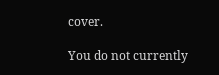cover.

You do not currently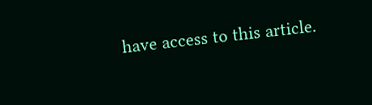have access to this article.